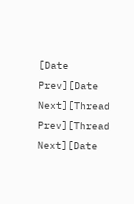[Date Prev][Date Next][Thread Prev][Thread Next][Date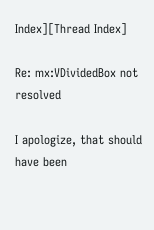Index][Thread Index]

Re: mx:VDividedBox not resolved

I apologize, that should have been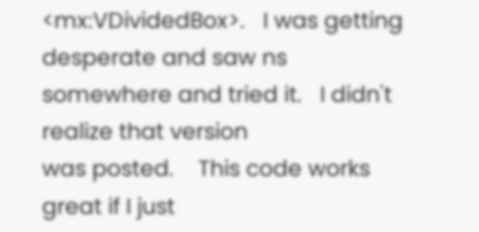<mx:VDividedBox>.   I was getting
desperate and saw ns somewhere and tried it.   I didn't realize that version
was posted.    This code works great if I just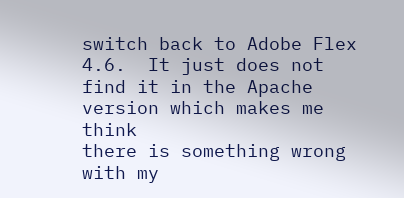switch back to Adobe Flex
4.6.  It just does not find it in the Apache version which makes me think
there is something wrong with my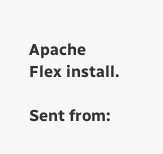Apache Flex install.

Sent from: